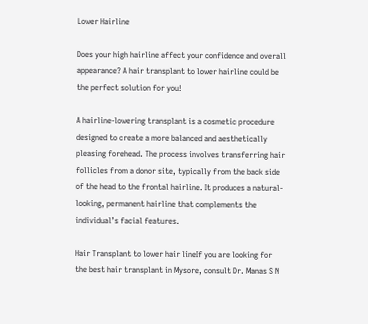Lower Hairline

Does your high hairline affect your confidence and overall appearance? A hair transplant to lower hairline could be the perfect solution for you!

A hairline-lowering transplant is a cosmetic procedure designed to create a more balanced and aesthetically pleasing forehead. The process involves transferring hair follicles from a donor site, typically from the back side of the head to the frontal hairline. It produces a natural-looking, permanent hairline that complements the individual’s facial features.

Hair Transplant to lower hair lineIf you are looking for the best hair transplant in Mysore, consult Dr. Manas S N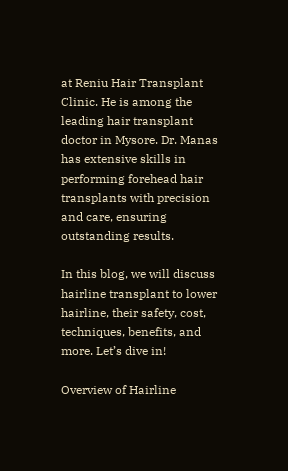at Reniu Hair Transplant Clinic. He is among the leading hair transplant doctor in Mysore. Dr. Manas has extensive skills in performing forehead hair transplants with precision and care, ensuring outstanding results.

In this blog, we will discuss hairline transplant to lower hairline, their safety, cost, techniques, benefits, and more. Let’s dive in!

Overview of Hairline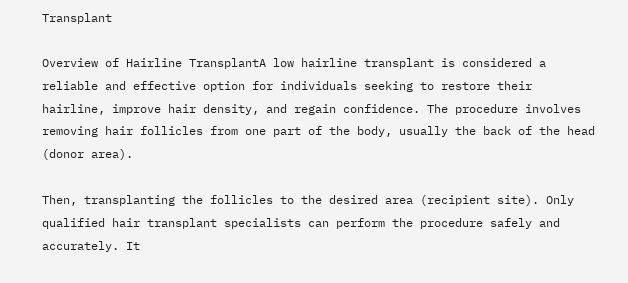Transplant

Overview of Hairline TransplantA low hairline transplant is considered a reliable and effective option for individuals seeking to restore their hairline, improve hair density, and regain confidence. The procedure involves removing hair follicles from one part of the body, usually the back of the head (donor area).

Then, transplanting the follicles to the desired area (recipient site). Only qualified hair transplant specialists can perform the procedure safely and accurately. It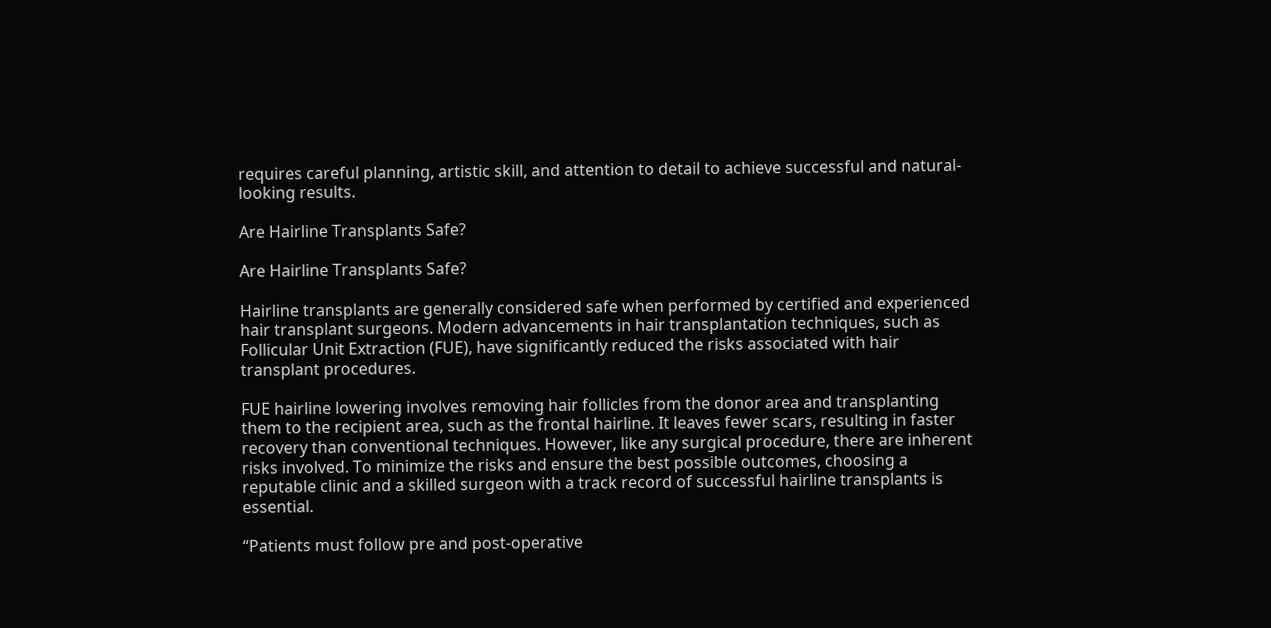requires careful planning, artistic skill, and attention to detail to achieve successful and natural-looking results.

Are Hairline Transplants Safe?

Are Hairline Transplants Safe?

Hairline transplants are generally considered safe when performed by certified and experienced hair transplant surgeons. Modern advancements in hair transplantation techniques, such as Follicular Unit Extraction (FUE), have significantly reduced the risks associated with hair transplant procedures.

FUE hairline lowering involves removing hair follicles from the donor area and transplanting them to the recipient area, such as the frontal hairline. It leaves fewer scars, resulting in faster recovery than conventional techniques. However, like any surgical procedure, there are inherent risks involved. To minimize the risks and ensure the best possible outcomes, choosing a reputable clinic and a skilled surgeon with a track record of successful hairline transplants is essential.

“Patients must follow pre and post-operative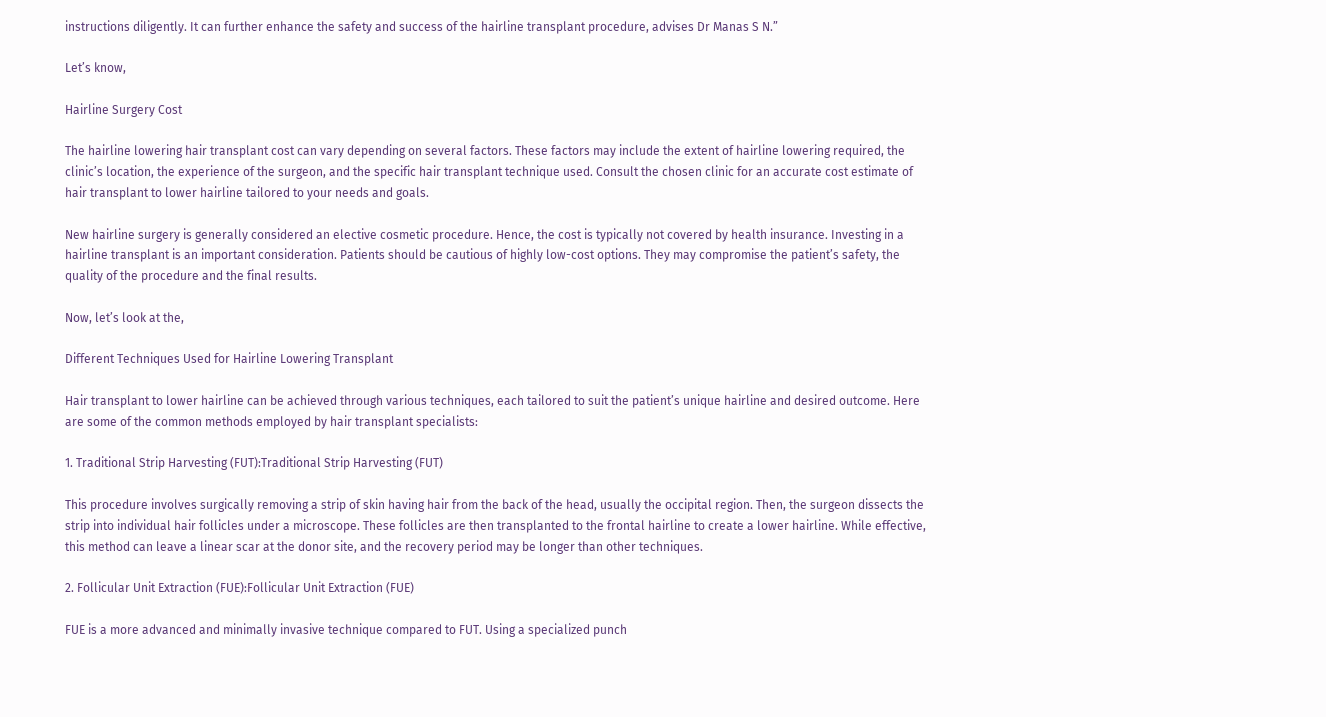instructions diligently. It can further enhance the safety and success of the hairline transplant procedure, advises Dr Manas S N.”

Let’s know,

Hairline Surgery Cost

The hairline lowering hair transplant cost can vary depending on several factors. These factors may include the extent of hairline lowering required, the clinic’s location, the experience of the surgeon, and the specific hair transplant technique used. Consult the chosen clinic for an accurate cost estimate of hair transplant to lower hairline tailored to your needs and goals.

New hairline surgery is generally considered an elective cosmetic procedure. Hence, the cost is typically not covered by health insurance. Investing in a hairline transplant is an important consideration. Patients should be cautious of highly low-cost options. They may compromise the patient’s safety, the quality of the procedure and the final results.

Now, let’s look at the,

Different Techniques Used for Hairline Lowering Transplant

Hair transplant to lower hairline can be achieved through various techniques, each tailored to suit the patient’s unique hairline and desired outcome. Here are some of the common methods employed by hair transplant specialists:

1. Traditional Strip Harvesting (FUT):Traditional Strip Harvesting (FUT)

This procedure involves surgically removing a strip of skin having hair from the back of the head, usually the occipital region. Then, the surgeon dissects the strip into individual hair follicles under a microscope. These follicles are then transplanted to the frontal hairline to create a lower hairline. While effective, this method can leave a linear scar at the donor site, and the recovery period may be longer than other techniques.

2. Follicular Unit Extraction (FUE):Follicular Unit Extraction (FUE)

FUE is a more advanced and minimally invasive technique compared to FUT. Using a specialized punch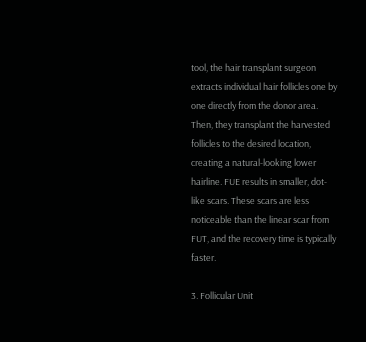tool, the hair transplant surgeon extracts individual hair follicles one by one directly from the donor area. Then, they transplant the harvested follicles to the desired location, creating a natural-looking lower hairline. FUE results in smaller, dot-like scars. These scars are less noticeable than the linear scar from FUT, and the recovery time is typically faster.

3. Follicular Unit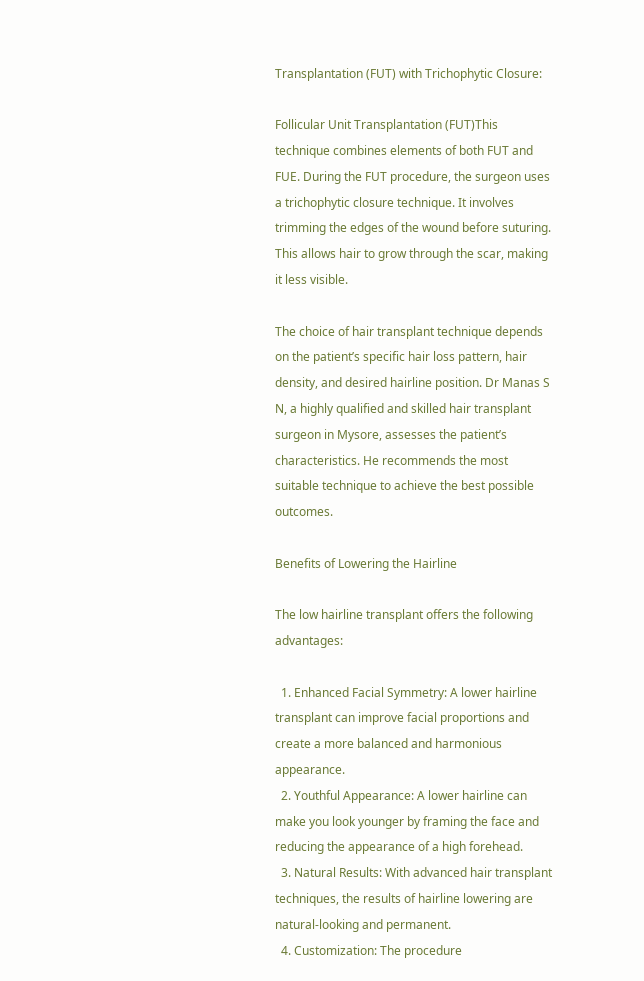Transplantation (FUT) with Trichophytic Closure:

Follicular Unit Transplantation (FUT)This technique combines elements of both FUT and FUE. During the FUT procedure, the surgeon uses a trichophytic closure technique. It involves trimming the edges of the wound before suturing. This allows hair to grow through the scar, making it less visible.

The choice of hair transplant technique depends on the patient’s specific hair loss pattern, hair density, and desired hairline position. Dr Manas S N, a highly qualified and skilled hair transplant surgeon in Mysore, assesses the patient’s characteristics. He recommends the most suitable technique to achieve the best possible outcomes.

Benefits of Lowering the Hairline

The low hairline transplant offers the following advantages:

  1. Enhanced Facial Symmetry: A lower hairline transplant can improve facial proportions and create a more balanced and harmonious appearance.
  2. Youthful Appearance: A lower hairline can make you look younger by framing the face and reducing the appearance of a high forehead.
  3. Natural Results: With advanced hair transplant techniques, the results of hairline lowering are natural-looking and permanent.
  4. Customization: The procedure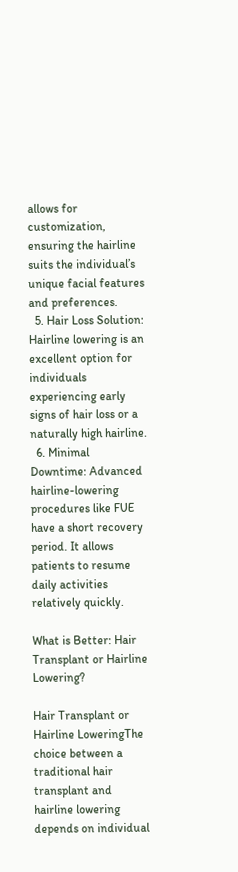allows for customization, ensuring the hairline suits the individual’s unique facial features and preferences.
  5. Hair Loss Solution: Hairline lowering is an excellent option for individuals experiencing early signs of hair loss or a naturally high hairline.
  6. Minimal Downtime: Advanced hairline-lowering procedures like FUE have a short recovery period. It allows patients to resume daily activities relatively quickly.

What is Better: Hair Transplant or Hairline Lowering?

Hair Transplant or Hairline LoweringThe choice between a traditional hair transplant and hairline lowering depends on individual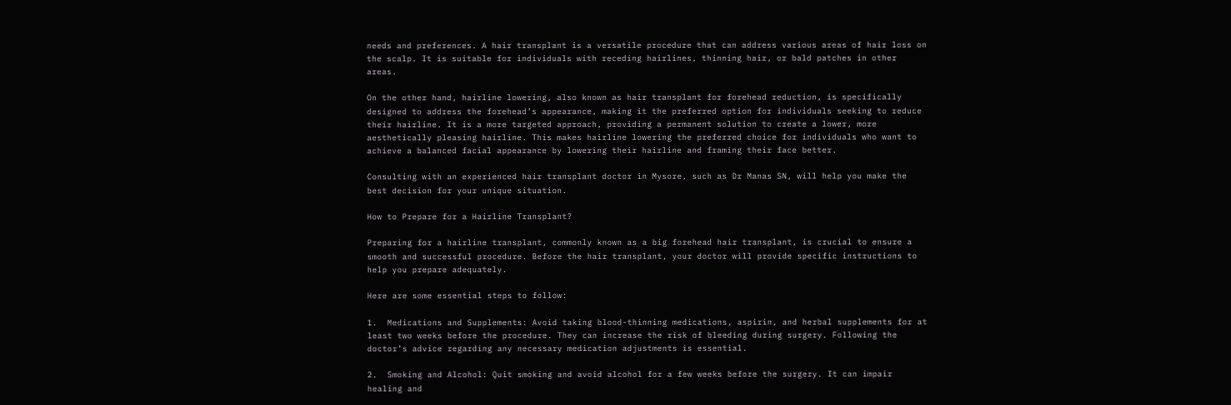needs and preferences. A hair transplant is a versatile procedure that can address various areas of hair loss on the scalp. It is suitable for individuals with receding hairlines, thinning hair, or bald patches in other areas.

On the other hand, hairline lowering, also known as hair transplant for forehead reduction, is specifically designed to address the forehead’s appearance, making it the preferred option for individuals seeking to reduce their hairline. It is a more targeted approach, providing a permanent solution to create a lower, more aesthetically pleasing hairline. This makes hairline lowering the preferred choice for individuals who want to achieve a balanced facial appearance by lowering their hairline and framing their face better.

Consulting with an experienced hair transplant doctor in Mysore, such as Dr Manas SN, will help you make the best decision for your unique situation.

How to Prepare for a Hairline Transplant?

Preparing for a hairline transplant, commonly known as a big forehead hair transplant, is crucial to ensure a smooth and successful procedure. Before the hair transplant, your doctor will provide specific instructions to help you prepare adequately.

Here are some essential steps to follow:

1.  Medications and Supplements: Avoid taking blood-thinning medications, aspirin, and herbal supplements for at least two weeks before the procedure. They can increase the risk of bleeding during surgery. Following the doctor’s advice regarding any necessary medication adjustments is essential.

2.  Smoking and Alcohol: Quit smoking and avoid alcohol for a few weeks before the surgery. It can impair healing and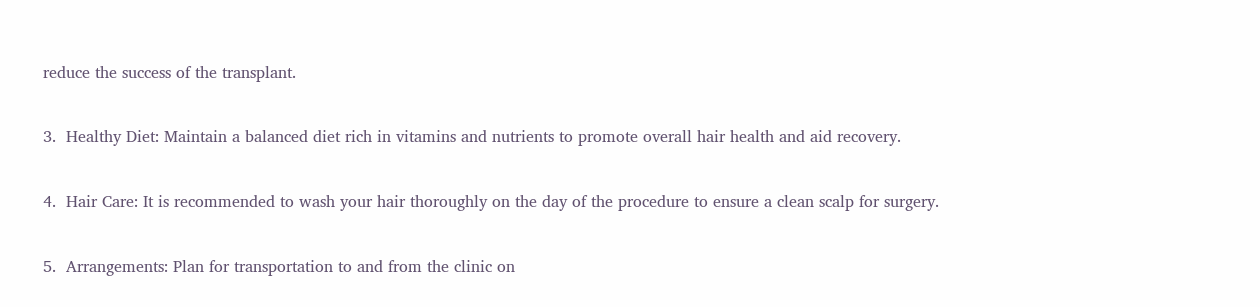reduce the success of the transplant.

3.  Healthy Diet: Maintain a balanced diet rich in vitamins and nutrients to promote overall hair health and aid recovery.

4.  Hair Care: It is recommended to wash your hair thoroughly on the day of the procedure to ensure a clean scalp for surgery.

5.  Arrangements: Plan for transportation to and from the clinic on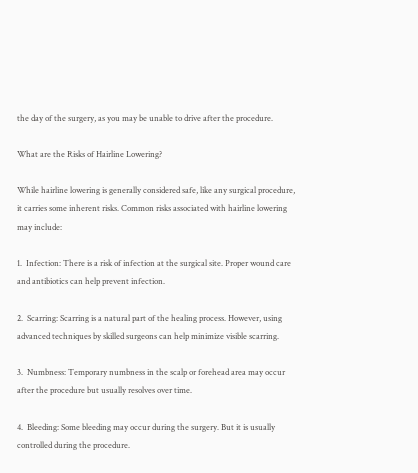the day of the surgery, as you may be unable to drive after the procedure.

What are the Risks of Hairline Lowering?

While hairline lowering is generally considered safe, like any surgical procedure, it carries some inherent risks. Common risks associated with hairline lowering may include:

1.  Infection: There is a risk of infection at the surgical site. Proper wound care and antibiotics can help prevent infection.

2.  Scarring: Scarring is a natural part of the healing process. However, using advanced techniques by skilled surgeons can help minimize visible scarring.

3.  Numbness: Temporary numbness in the scalp or forehead area may occur after the procedure but usually resolves over time.

4.  Bleeding: Some bleeding may occur during the surgery. But it is usually controlled during the procedure.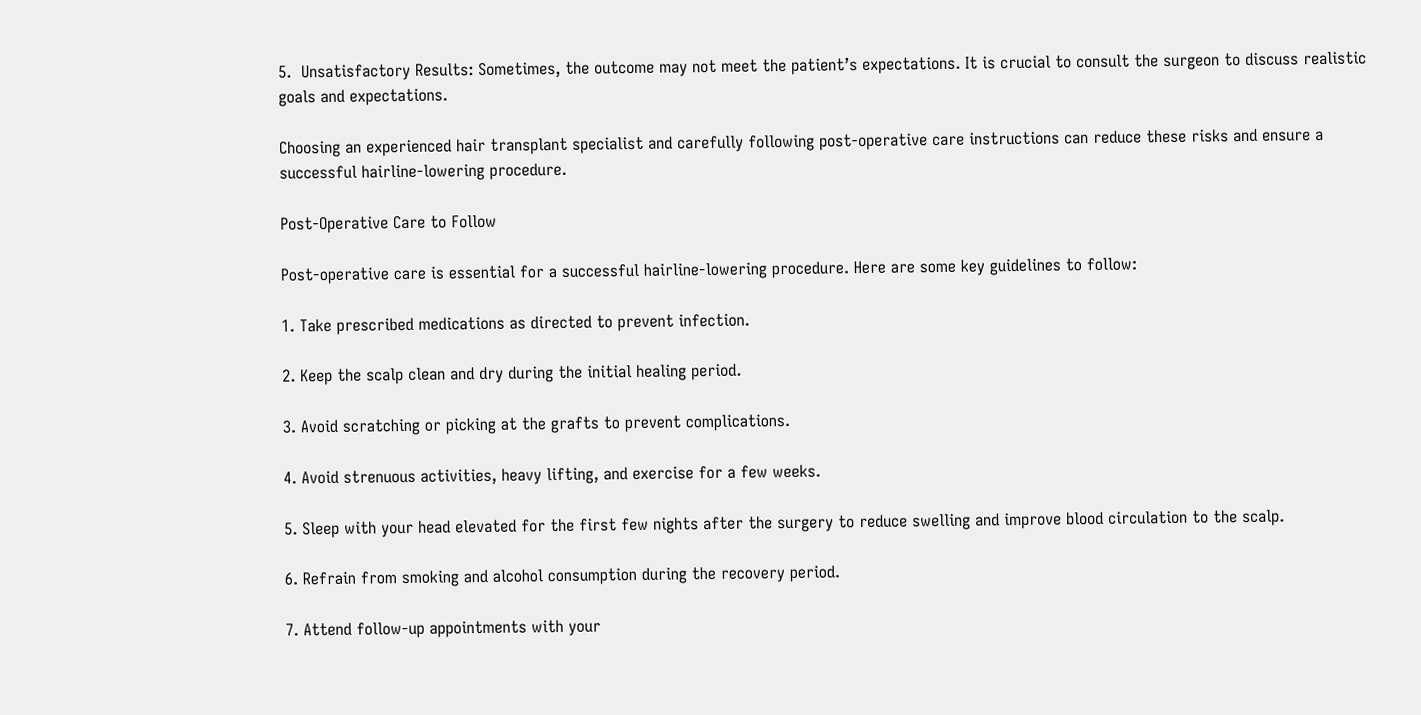5.  Unsatisfactory Results: Sometimes, the outcome may not meet the patient’s expectations. It is crucial to consult the surgeon to discuss realistic goals and expectations.

Choosing an experienced hair transplant specialist and carefully following post-operative care instructions can reduce these risks and ensure a successful hairline-lowering procedure.

Post-Operative Care to Follow

Post-operative care is essential for a successful hairline-lowering procedure. Here are some key guidelines to follow:

1. Take prescribed medications as directed to prevent infection.

2. Keep the scalp clean and dry during the initial healing period.

3. Avoid scratching or picking at the grafts to prevent complications.

4. Avoid strenuous activities, heavy lifting, and exercise for a few weeks.

5. Sleep with your head elevated for the first few nights after the surgery to reduce swelling and improve blood circulation to the scalp.

6. Refrain from smoking and alcohol consumption during the recovery period.

7. Attend follow-up appointments with your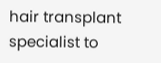hair transplant specialist to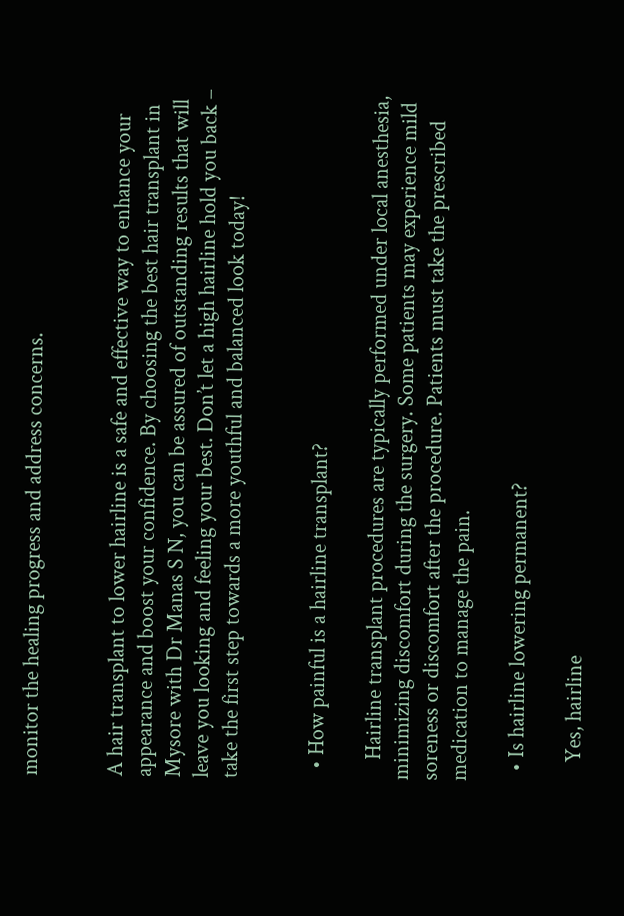monitor the healing progress and address concerns.


A hair transplant to lower hairline is a safe and effective way to enhance your appearance and boost your confidence. By choosing the best hair transplant in Mysore with Dr Manas S N, you can be assured of outstanding results that will leave you looking and feeling your best. Don’t let a high hairline hold you back – take the first step towards a more youthful and balanced look today!


  • How painful is a hairline transplant?

    Hairline transplant procedures are typically performed under local anesthesia, minimizing discomfort during the surgery. Some patients may experience mild soreness or discomfort after the procedure. Patients must take the prescribed medication to manage the pain.

  • Is hairline lowering permanent?

    Yes, hairline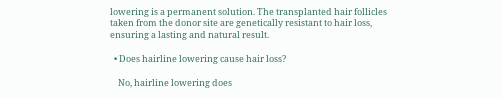lowering is a permanent solution. The transplanted hair follicles taken from the donor site are genetically resistant to hair loss, ensuring a lasting and natural result.

  • Does hairline lowering cause hair loss?

    No, hairline lowering does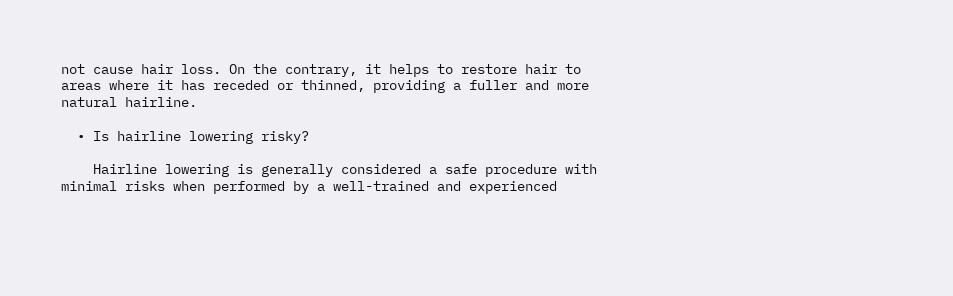not cause hair loss. On the contrary, it helps to restore hair to areas where it has receded or thinned, providing a fuller and more natural hairline.

  • Is hairline lowering risky?

    Hairline lowering is generally considered a safe procedure with minimal risks when performed by a well-trained and experienced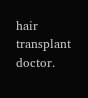hair transplant doctor.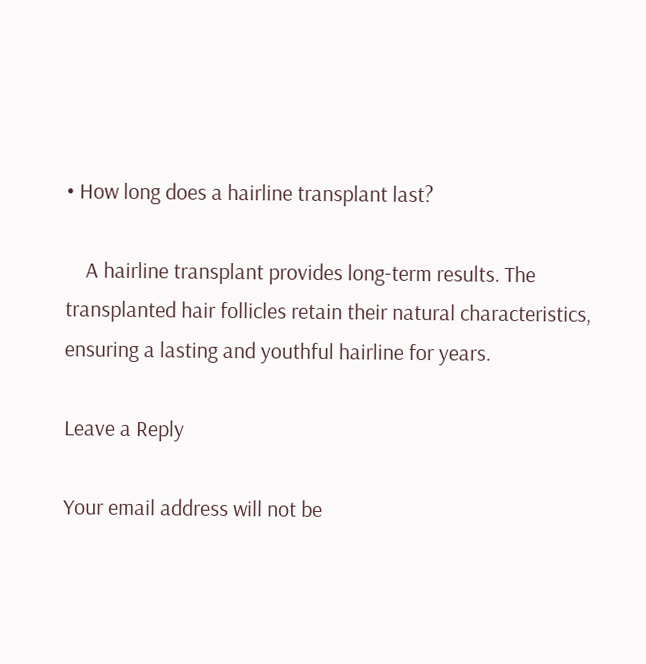• How long does a hairline transplant last?

    A hairline transplant provides long-term results. The transplanted hair follicles retain their natural characteristics, ensuring a lasting and youthful hairline for years.

Leave a Reply

Your email address will not be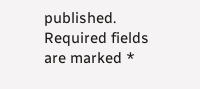published. Required fields are marked *